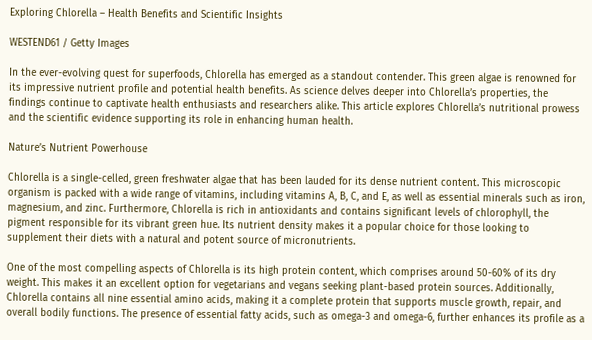Exploring Chlorella – Health Benefits and Scientific Insights

WESTEND61 / Getty Images

In the ever-evolving quest for superfoods, Chlorella has emerged as a standout contender. This green algae is renowned for its impressive nutrient profile and potential health benefits. As science delves deeper into Chlorella’s properties, the findings continue to captivate health enthusiasts and researchers alike. This article explores Chlorella’s nutritional prowess and the scientific evidence supporting its role in enhancing human health.

Nature’s Nutrient Powerhouse

Chlorella is a single-celled, green freshwater algae that has been lauded for its dense nutrient content. This microscopic organism is packed with a wide range of vitamins, including vitamins A, B, C, and E, as well as essential minerals such as iron, magnesium, and zinc. Furthermore, Chlorella is rich in antioxidants and contains significant levels of chlorophyll, the pigment responsible for its vibrant green hue. Its nutrient density makes it a popular choice for those looking to supplement their diets with a natural and potent source of micronutrients.

One of the most compelling aspects of Chlorella is its high protein content, which comprises around 50-60% of its dry weight. This makes it an excellent option for vegetarians and vegans seeking plant-based protein sources. Additionally, Chlorella contains all nine essential amino acids, making it a complete protein that supports muscle growth, repair, and overall bodily functions. The presence of essential fatty acids, such as omega-3 and omega-6, further enhances its profile as a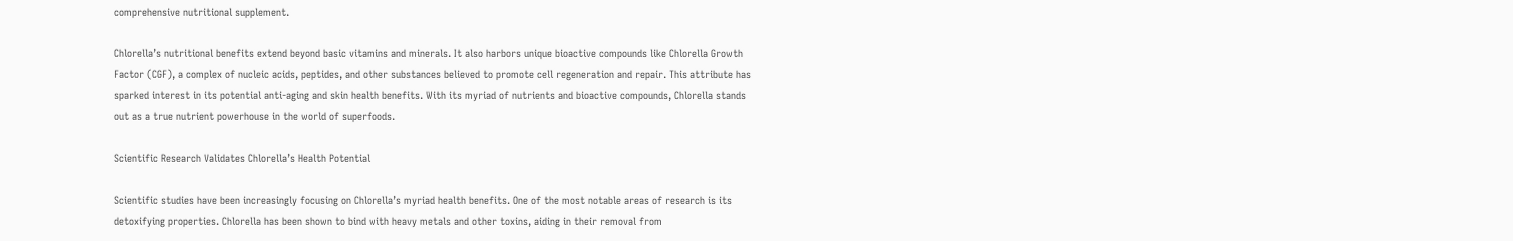comprehensive nutritional supplement.

Chlorella’s nutritional benefits extend beyond basic vitamins and minerals. It also harbors unique bioactive compounds like Chlorella Growth Factor (CGF), a complex of nucleic acids, peptides, and other substances believed to promote cell regeneration and repair. This attribute has sparked interest in its potential anti-aging and skin health benefits. With its myriad of nutrients and bioactive compounds, Chlorella stands out as a true nutrient powerhouse in the world of superfoods.

Scientific Research Validates Chlorella’s Health Potential

Scientific studies have been increasingly focusing on Chlorella’s myriad health benefits. One of the most notable areas of research is its detoxifying properties. Chlorella has been shown to bind with heavy metals and other toxins, aiding in their removal from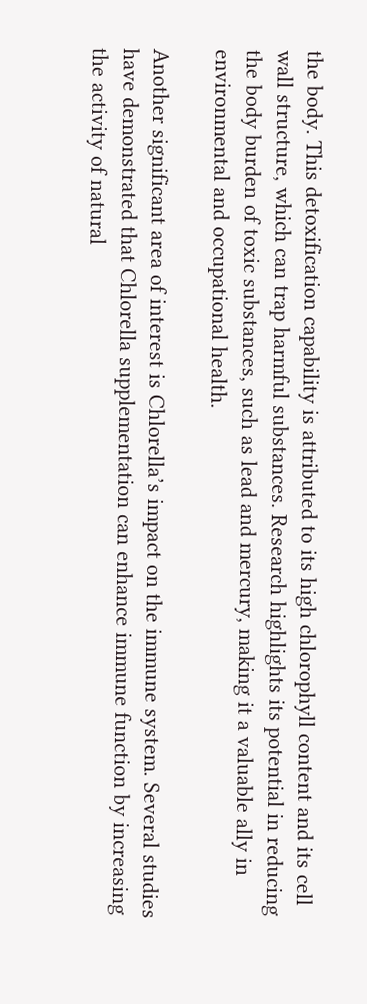the body. This detoxification capability is attributed to its high chlorophyll content and its cell wall structure, which can trap harmful substances. Research highlights its potential in reducing the body burden of toxic substances, such as lead and mercury, making it a valuable ally in environmental and occupational health.

Another significant area of interest is Chlorella’s impact on the immune system. Several studies have demonstrated that Chlorella supplementation can enhance immune function by increasing the activity of natural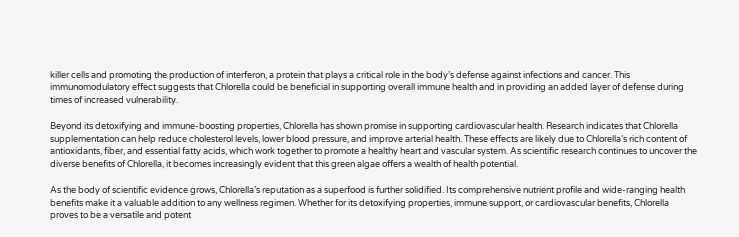killer cells and promoting the production of interferon, a protein that plays a critical role in the body’s defense against infections and cancer. This immunomodulatory effect suggests that Chlorella could be beneficial in supporting overall immune health and in providing an added layer of defense during times of increased vulnerability.

Beyond its detoxifying and immune-boosting properties, Chlorella has shown promise in supporting cardiovascular health. Research indicates that Chlorella supplementation can help reduce cholesterol levels, lower blood pressure, and improve arterial health. These effects are likely due to Chlorella’s rich content of antioxidants, fiber, and essential fatty acids, which work together to promote a healthy heart and vascular system. As scientific research continues to uncover the diverse benefits of Chlorella, it becomes increasingly evident that this green algae offers a wealth of health potential.

As the body of scientific evidence grows, Chlorella’s reputation as a superfood is further solidified. Its comprehensive nutrient profile and wide-ranging health benefits make it a valuable addition to any wellness regimen. Whether for its detoxifying properties, immune support, or cardiovascular benefits, Chlorella proves to be a versatile and potent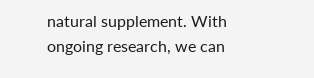natural supplement. With ongoing research, we can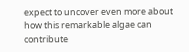expect to uncover even more about how this remarkable algae can contribute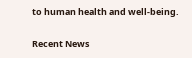to human health and well-being.

Recent News